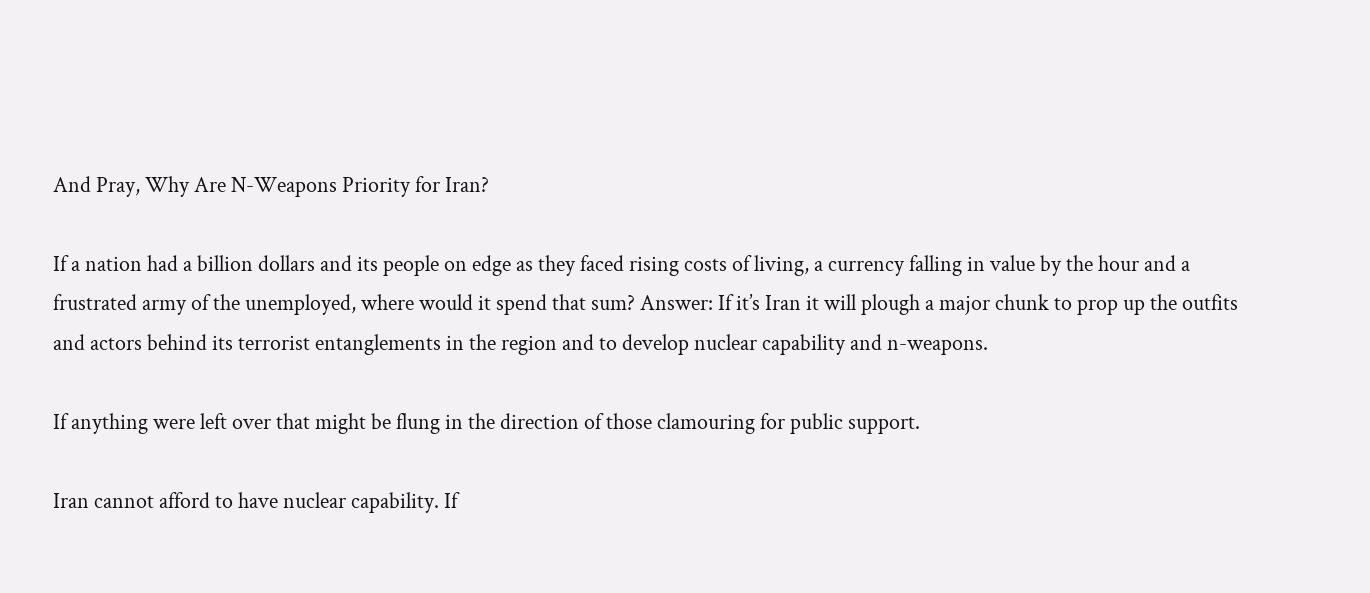And Pray, Why Are N-Weapons Priority for Iran?

If a nation had a billion dollars and its people on edge as they faced rising costs of living, a currency falling in value by the hour and a frustrated army of the unemployed, where would it spend that sum? Answer: If it’s Iran it will plough a major chunk to prop up the outfits and actors behind its terrorist entanglements in the region and to develop nuclear capability and n-weapons.

If anything were left over that might be flung in the direction of those clamouring for public support.

Iran cannot afford to have nuclear capability. If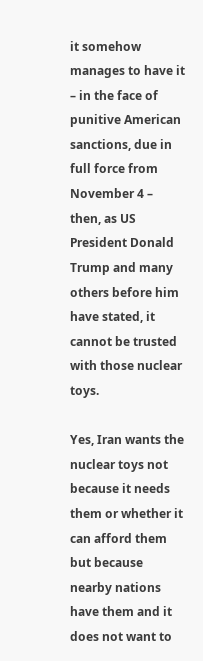it somehow manages to have it – in the face of punitive American sanctions, due in full force from November 4 – then, as US President Donald Trump and many others before him have stated, it cannot be trusted with those nuclear toys.

Yes, Iran wants the nuclear toys not because it needs them or whether it can afford them but because nearby nations have them and it does not want to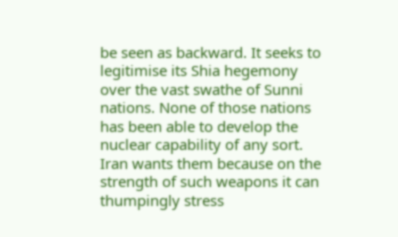be seen as backward. It seeks to legitimise its Shia hegemony over the vast swathe of Sunni nations. None of those nations has been able to develop the nuclear capability of any sort. Iran wants them because on the strength of such weapons it can thumpingly stress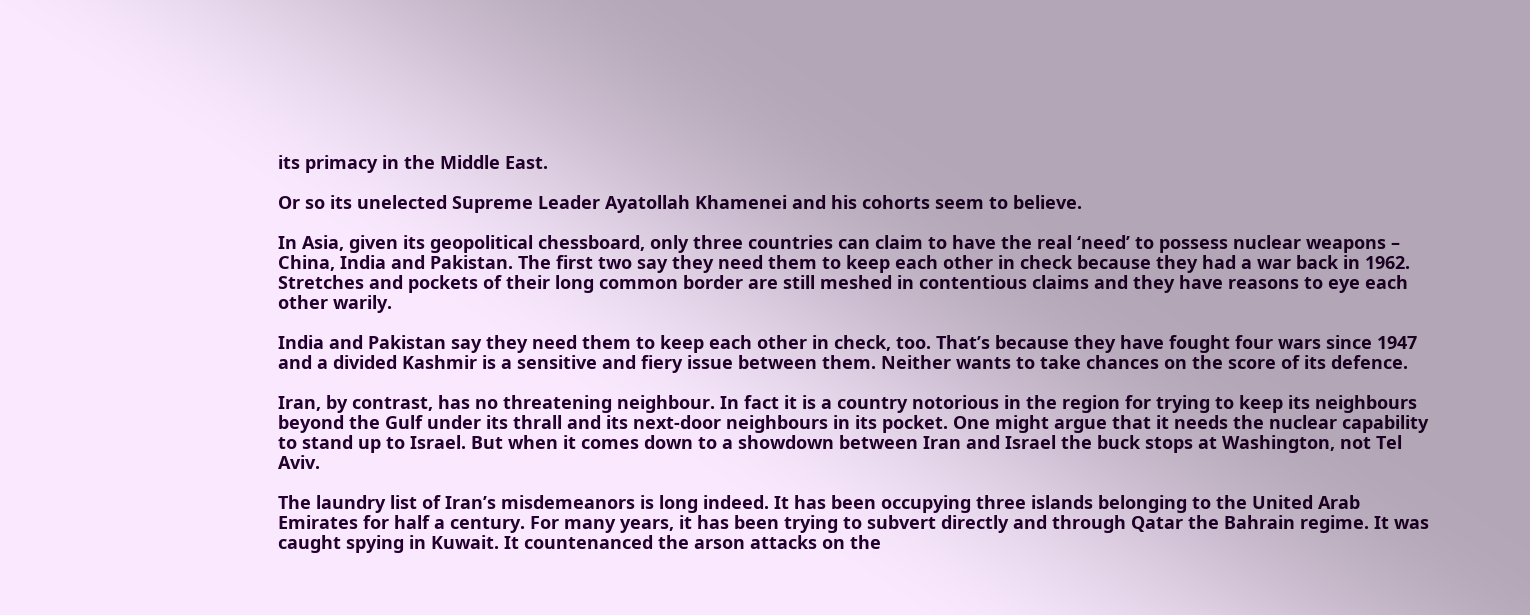its primacy in the Middle East.

Or so its unelected Supreme Leader Ayatollah Khamenei and his cohorts seem to believe.

In Asia, given its geopolitical chessboard, only three countries can claim to have the real ‘need’ to possess nuclear weapons – China, India and Pakistan. The first two say they need them to keep each other in check because they had a war back in 1962. Stretches and pockets of their long common border are still meshed in contentious claims and they have reasons to eye each other warily.

India and Pakistan say they need them to keep each other in check, too. That’s because they have fought four wars since 1947 and a divided Kashmir is a sensitive and fiery issue between them. Neither wants to take chances on the score of its defence.

Iran, by contrast, has no threatening neighbour. In fact it is a country notorious in the region for trying to keep its neighbours beyond the Gulf under its thrall and its next-door neighbours in its pocket. One might argue that it needs the nuclear capability to stand up to Israel. But when it comes down to a showdown between Iran and Israel the buck stops at Washington, not Tel Aviv.

The laundry list of Iran’s misdemeanors is long indeed. It has been occupying three islands belonging to the United Arab Emirates for half a century. For many years, it has been trying to subvert directly and through Qatar the Bahrain regime. It was caught spying in Kuwait. It countenanced the arson attacks on the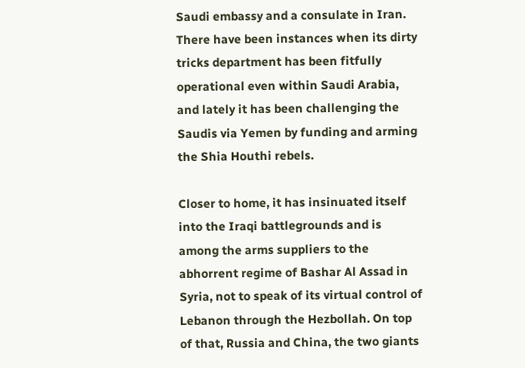Saudi embassy and a consulate in Iran. There have been instances when its dirty tricks department has been fitfully operational even within Saudi Arabia, and lately it has been challenging the Saudis via Yemen by funding and arming the Shia Houthi rebels.

Closer to home, it has insinuated itself into the Iraqi battlegrounds and is among the arms suppliers to the abhorrent regime of Bashar Al Assad in Syria, not to speak of its virtual control of Lebanon through the Hezbollah. On top of that, Russia and China, the two giants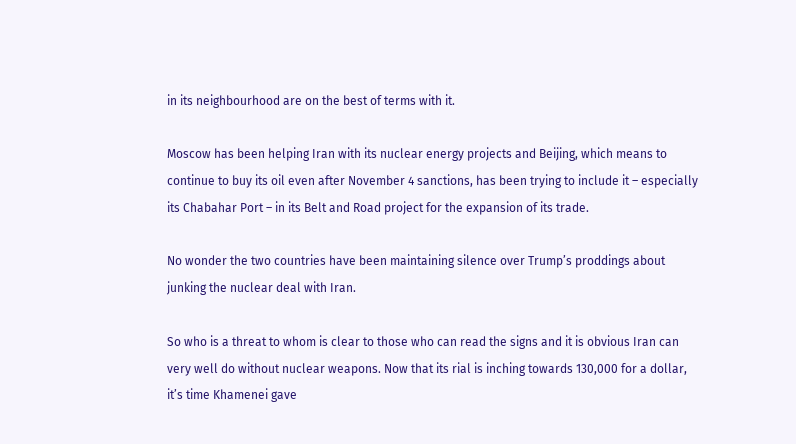in its neighbourhood are on the best of terms with it.

Moscow has been helping Iran with its nuclear energy projects and Beijing, which means to continue to buy its oil even after November 4 sanctions, has been trying to include it – especially its Chabahar Port – in its Belt and Road project for the expansion of its trade.

No wonder the two countries have been maintaining silence over Trump’s proddings about junking the nuclear deal with Iran.

So who is a threat to whom is clear to those who can read the signs and it is obvious Iran can very well do without nuclear weapons. Now that its rial is inching towards 130,000 for a dollar, it’s time Khamenei gave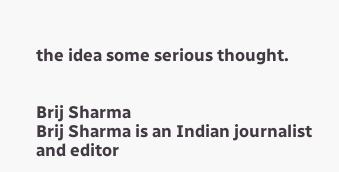the idea some serious thought.


Brij Sharma
Brij Sharma is an Indian journalist and editor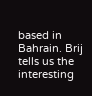based in Bahrain. Brij tells us the interesting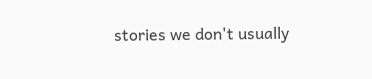stories we don't usually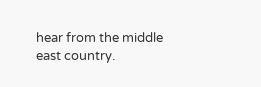hear from the middle east country.